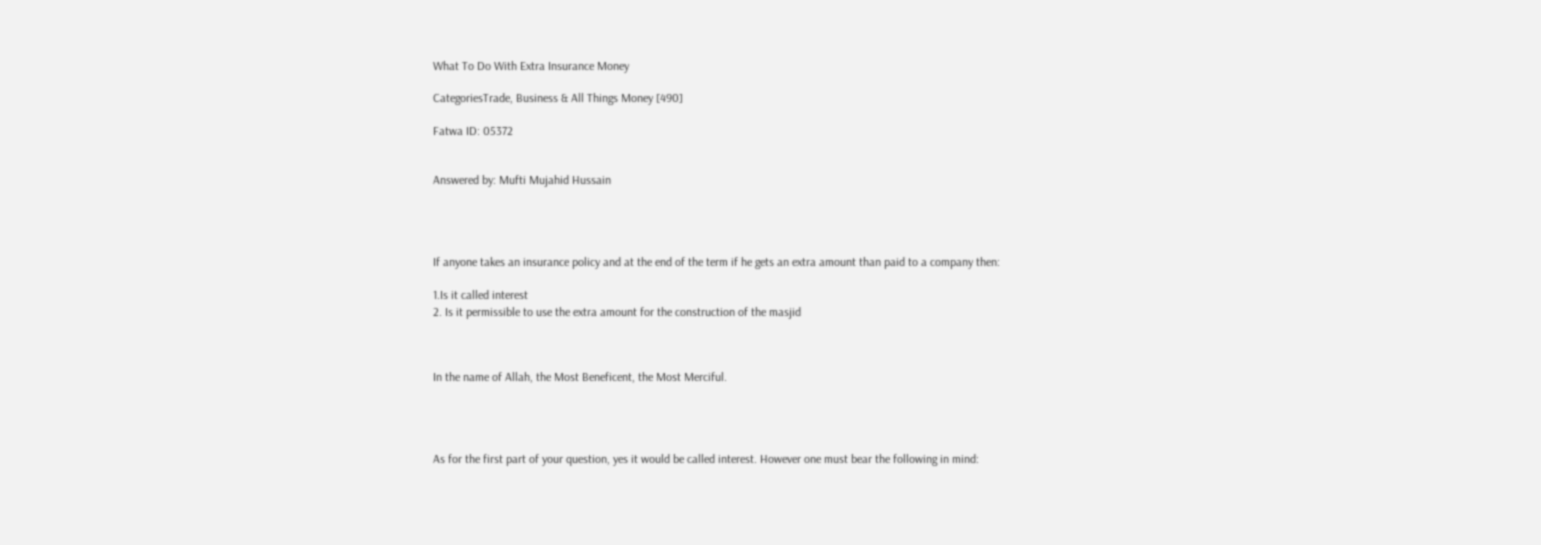What To Do With Extra Insurance Money

CategoriesTrade, Business & All Things Money [490]

Fatwa ID: 05372


Answered by: Mufti Mujahid Hussain




If anyone takes an insurance policy and at the end of the term if he gets an extra amount than paid to a company then:

1.Is it called interest
2. Is it permissible to use the extra amount for the construction of the masjid



In the name of Allah, the Most Beneficent, the Most Merciful.




As for the first part of your question, yes it would be called interest. However one must bear the following in mind: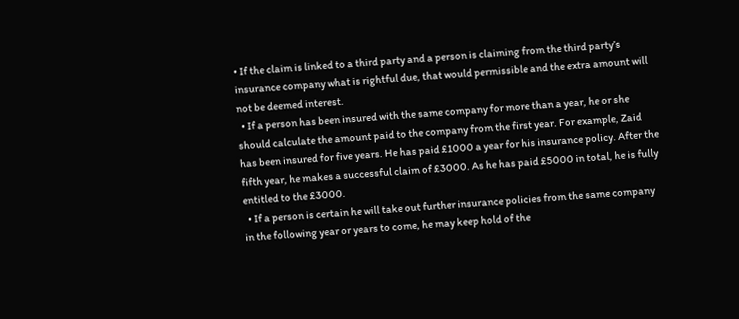• If the claim is linked to a third party and a person is claiming from the third party’s insurance company what is rightful due, that would permissible and the extra amount will not be deemed interest.
  • If a person has been insured with the same company for more than a year, he or she should calculate the amount paid to the company from the first year. For example, Zaid has been insured for five years. He has paid £1000 a year for his insurance policy. After the fifth year, he makes a successful claim of £3000. As he has paid £5000 in total, he is fully entitled to the £3000.
  • If a person is certain he will take out further insurance policies from the same company in the following year or years to come, he may keep hold of the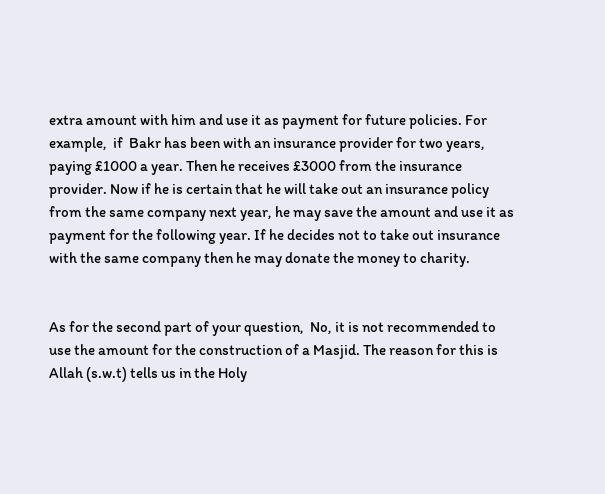extra amount with him and use it as payment for future policies. For example,  if  Bakr has been with an insurance provider for two years, paying £1000 a year. Then he receives £3000 from the insurance provider. Now if he is certain that he will take out an insurance policy from the same company next year, he may save the amount and use it as payment for the following year. If he decides not to take out insurance with the same company then he may donate the money to charity.


As for the second part of your question,  No, it is not recommended to use the amount for the construction of a Masjid. The reason for this is Allah (s.w.t) tells us in the Holy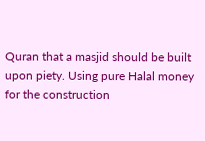Quran that a masjid should be built upon piety. Using pure Halal money for the construction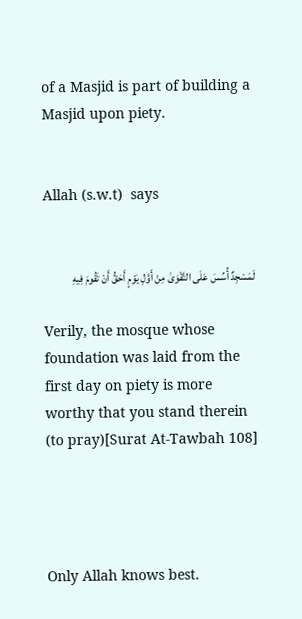of a Masjid is part of building a Masjid upon piety.


Allah (s.w.t)  says


لَمَسْجِدٌ أُسِّسَ عَلَى التَّقْوَىٰ مِنْ أَوَّلِ يَوْمٍ أَحَقُّ أَنْ تَقُومَ فِيهِ

Verily, the mosque whose foundation was laid from the first day on piety is more worthy that you stand therein (to pray)[Surat At-Tawbah 108]




Only Allah knows best.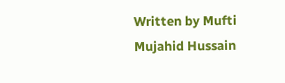Written by Mufti Mujahid Hussain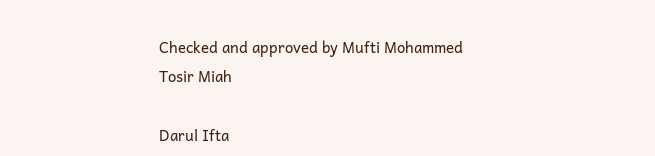Checked and approved by Mufti Mohammed Tosir Miah

Darul Ifta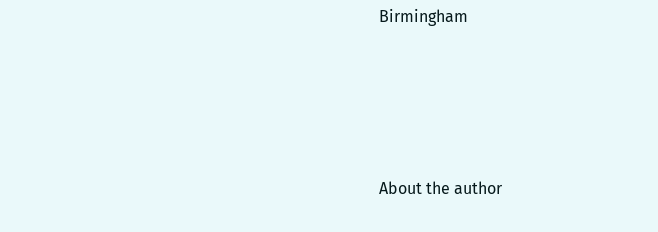Birmingham




About the author